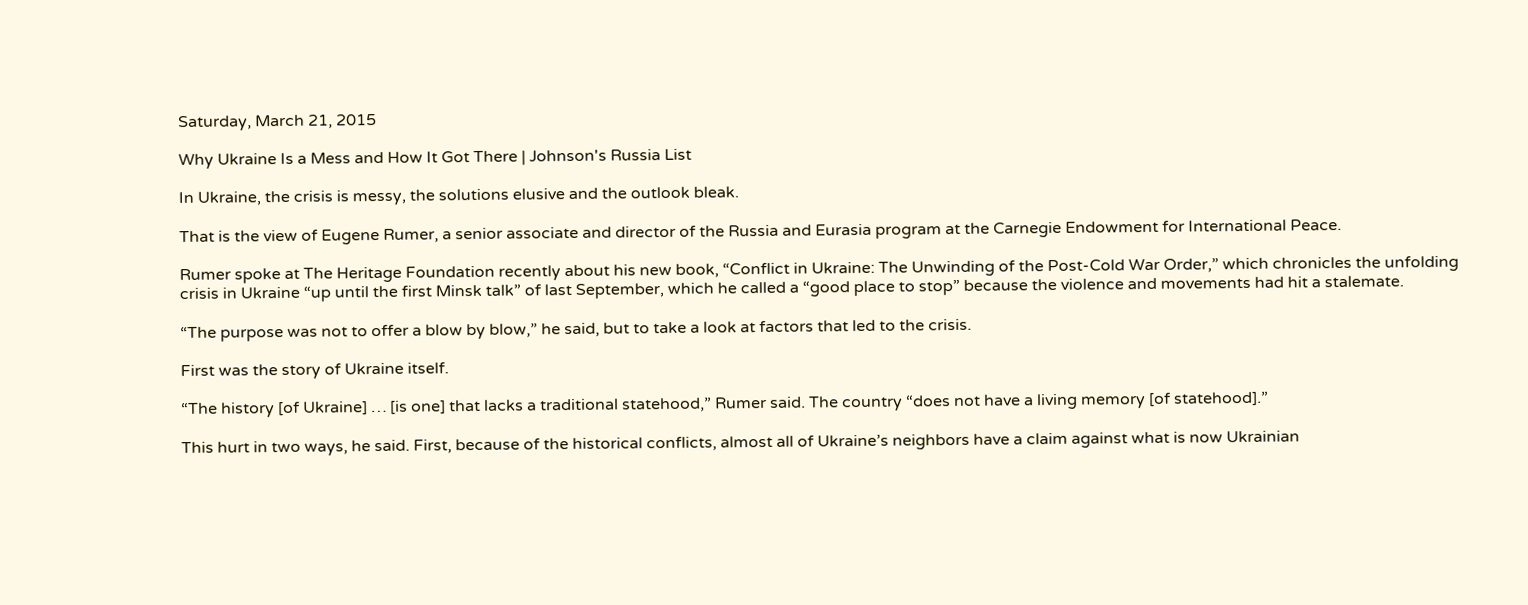Saturday, March 21, 2015

Why Ukraine Is a Mess and How It Got There | Johnson's Russia List

In Ukraine, the crisis is messy, the solutions elusive and the outlook bleak.

That is the view of Eugene Rumer, a senior associate and director of the Russia and Eurasia program at the Carnegie Endowment for International Peace.

Rumer spoke at The Heritage Foundation recently about his new book, “Conflict in Ukraine: The Unwinding of the Post-Cold War Order,” which chronicles the unfolding crisis in Ukraine “up until the first Minsk talk” of last September, which he called a “good place to stop” because the violence and movements had hit a stalemate.

“The purpose was not to offer a blow by blow,” he said, but to take a look at factors that led to the crisis.

First was the story of Ukraine itself.

“The history [of Ukraine] … [is one] that lacks a traditional statehood,” Rumer said. The country “does not have a living memory [of statehood].”

This hurt in two ways, he said. First, because of the historical conflicts, almost all of Ukraine’s neighbors have a claim against what is now Ukrainian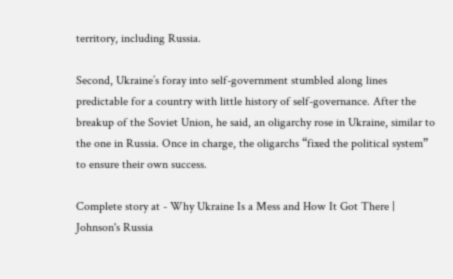territory, including Russia.

Second, Ukraine’s foray into self-government stumbled along lines predictable for a country with little history of self-governance. After the breakup of the Soviet Union, he said, an oligarchy rose in Ukraine, similar to the one in Russia. Once in charge, the oligarchs “fixed the political system” to ensure their own success.

Complete story at - Why Ukraine Is a Mess and How It Got There | Johnson's Russia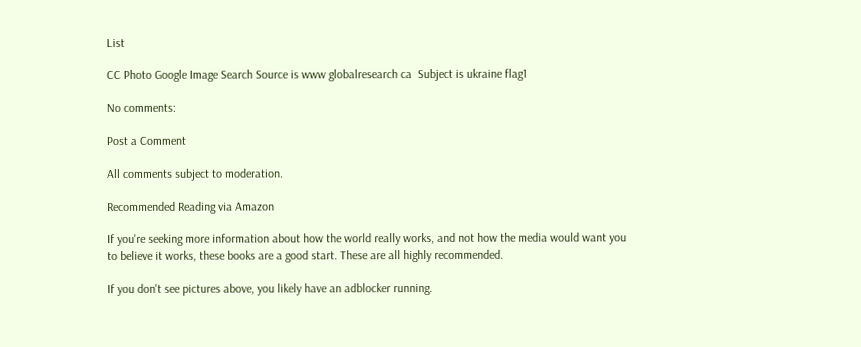List

CC Photo Google Image Search Source is www globalresearch ca  Subject is ukraine flag1

No comments:

Post a Comment

All comments subject to moderation.

Recommended Reading via Amazon

If you're seeking more information about how the world really works, and not how the media would want you to believe it works, these books are a good start. These are all highly recommended.

If you don't see pictures above, you likely have an adblocker running.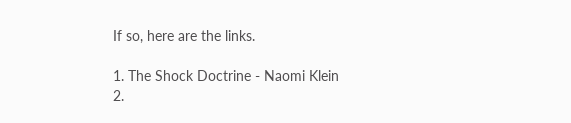If so, here are the links.

1. The Shock Doctrine - Naomi Klein
2.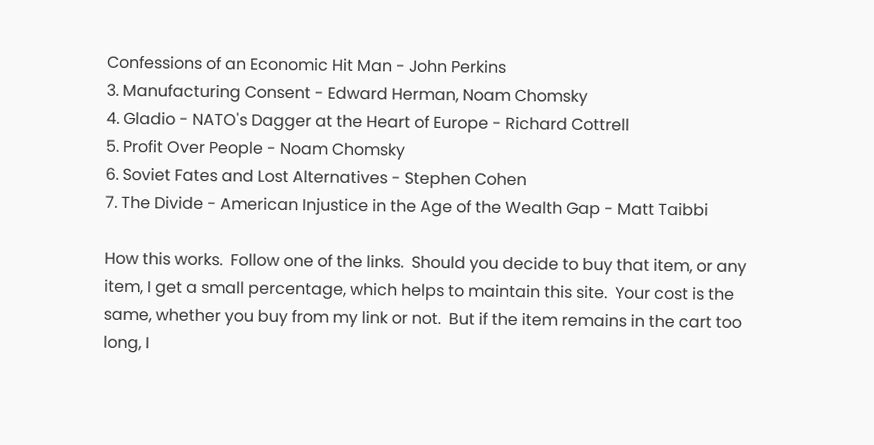Confessions of an Economic Hit Man - John Perkins
3. Manufacturing Consent - Edward Herman, Noam Chomsky
4. Gladio - NATO's Dagger at the Heart of Europe - Richard Cottrell
5. Profit Over People - Noam Chomsky
6. Soviet Fates and Lost Alternatives - Stephen Cohen
7. The Divide - American Injustice in the Age of the Wealth Gap - Matt Taibbi

How this works.  Follow one of the links.  Should you decide to buy that item, or any item, I get a small percentage, which helps to maintain this site.  Your cost is the same, whether you buy from my link or not.  But if the item remains in the cart too long, I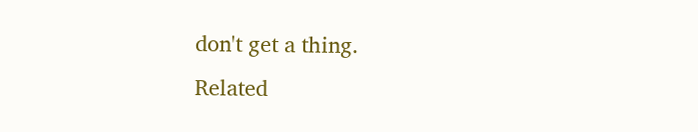don't get a thing.
Related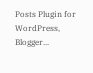Posts Plugin for WordPress, Blogger...